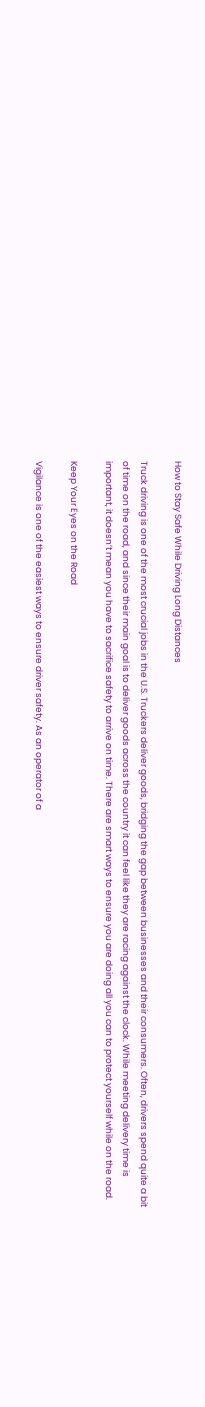How to Stay Safe While Driving Long Distances

Truck driving is one of the most crucial jobs in the U.S. Truckers deliver goods, bridging the gap between businesses and their consumers. Often, drivers spend quite a bit of time on the road, and since their main goal is to deliver goods across the country it can feel like they are racing against the clock. While meeting delivery time is important, it doesn’t mean you have to sacrifice safety to arrive on time. There are smart ways to ensure you are doing all you can to protect yourself while on the road.

Keep Your Eyes on the Road

Vigilance is one of the easiest ways to ensure driver safety. As an operator of a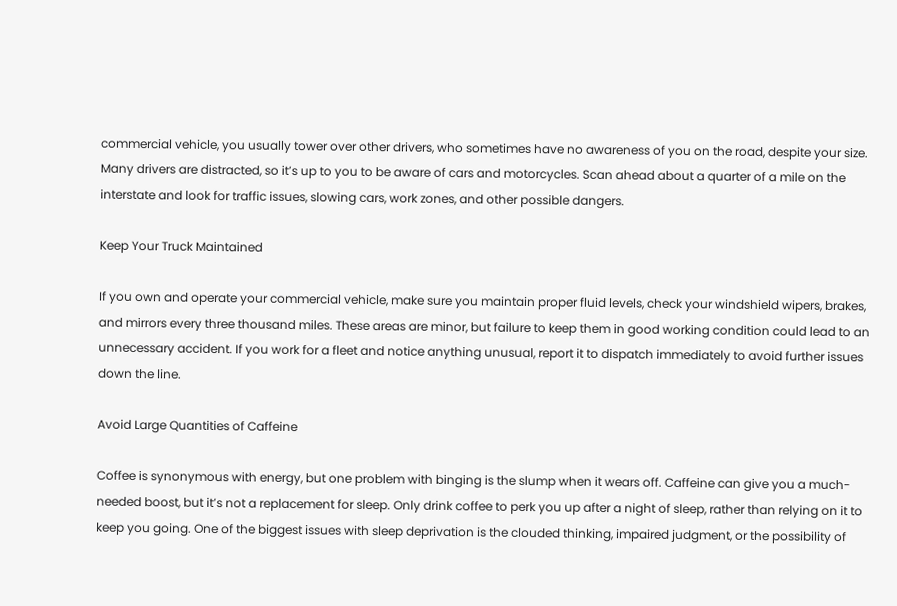commercial vehicle, you usually tower over other drivers, who sometimes have no awareness of you on the road, despite your size. Many drivers are distracted, so it’s up to you to be aware of cars and motorcycles. Scan ahead about a quarter of a mile on the interstate and look for traffic issues, slowing cars, work zones, and other possible dangers.

Keep Your Truck Maintained

If you own and operate your commercial vehicle, make sure you maintain proper fluid levels, check your windshield wipers, brakes, and mirrors every three thousand miles. These areas are minor, but failure to keep them in good working condition could lead to an unnecessary accident. If you work for a fleet and notice anything unusual, report it to dispatch immediately to avoid further issues down the line.

Avoid Large Quantities of Caffeine

Coffee is synonymous with energy, but one problem with binging is the slump when it wears off. Caffeine can give you a much-needed boost, but it’s not a replacement for sleep. Only drink coffee to perk you up after a night of sleep, rather than relying on it to keep you going. One of the biggest issues with sleep deprivation is the clouded thinking, impaired judgment, or the possibility of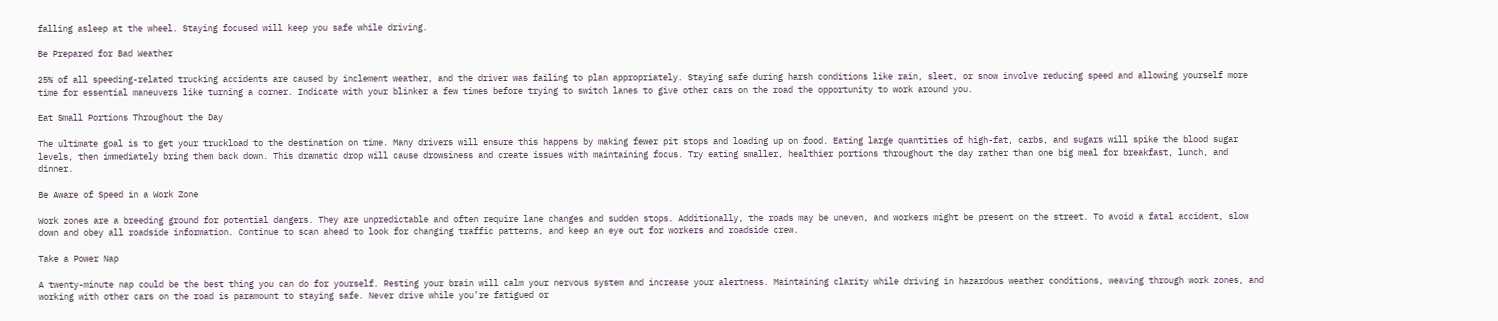falling asleep at the wheel. Staying focused will keep you safe while driving.

Be Prepared for Bad Weather

25% of all speeding-related trucking accidents are caused by inclement weather, and the driver was failing to plan appropriately. Staying safe during harsh conditions like rain, sleet, or snow involve reducing speed and allowing yourself more time for essential maneuvers like turning a corner. Indicate with your blinker a few times before trying to switch lanes to give other cars on the road the opportunity to work around you.

Eat Small Portions Throughout the Day

The ultimate goal is to get your truckload to the destination on time. Many drivers will ensure this happens by making fewer pit stops and loading up on food. Eating large quantities of high-fat, carbs, and sugars will spike the blood sugar levels, then immediately bring them back down. This dramatic drop will cause drowsiness and create issues with maintaining focus. Try eating smaller, healthier portions throughout the day rather than one big meal for breakfast, lunch, and dinner.

Be Aware of Speed in a Work Zone

Work zones are a breeding ground for potential dangers. They are unpredictable and often require lane changes and sudden stops. Additionally, the roads may be uneven, and workers might be present on the street. To avoid a fatal accident, slow down and obey all roadside information. Continue to scan ahead to look for changing traffic patterns, and keep an eye out for workers and roadside crew.

Take a Power Nap

A twenty-minute nap could be the best thing you can do for yourself. Resting your brain will calm your nervous system and increase your alertness. Maintaining clarity while driving in hazardous weather conditions, weaving through work zones, and working with other cars on the road is paramount to staying safe. Never drive while you’re fatigued or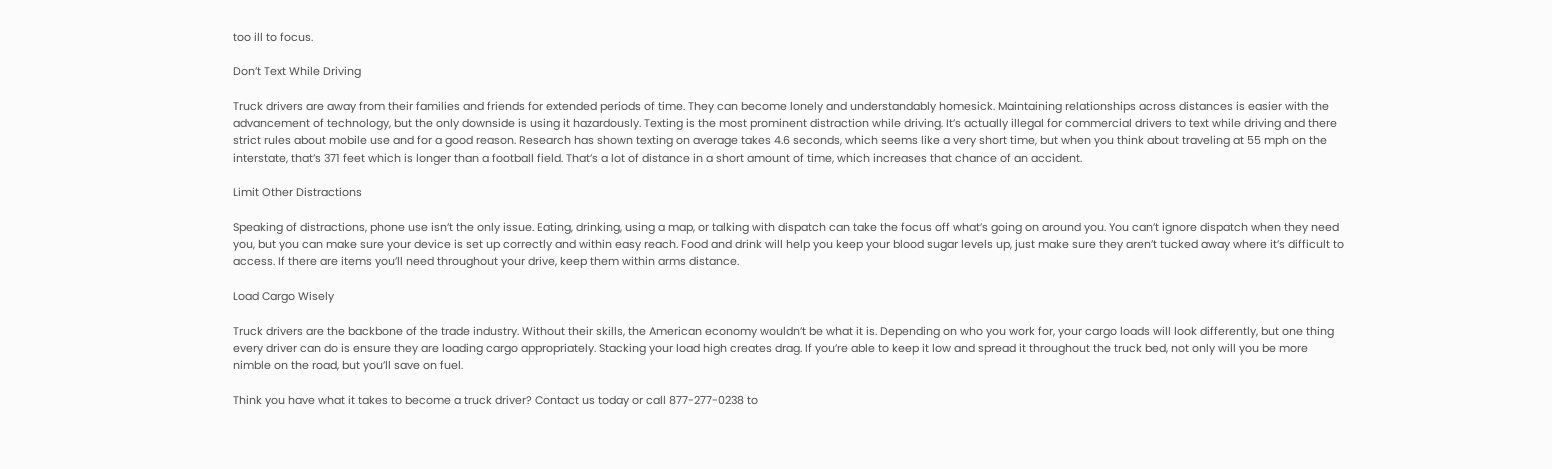too ill to focus.

Don’t Text While Driving

Truck drivers are away from their families and friends for extended periods of time. They can become lonely and understandably homesick. Maintaining relationships across distances is easier with the advancement of technology, but the only downside is using it hazardously. Texting is the most prominent distraction while driving. It’s actually illegal for commercial drivers to text while driving and there strict rules about mobile use and for a good reason. Research has shown texting on average takes 4.6 seconds, which seems like a very short time, but when you think about traveling at 55 mph on the interstate, that’s 371 feet which is longer than a football field. That’s a lot of distance in a short amount of time, which increases that chance of an accident.

Limit Other Distractions

Speaking of distractions, phone use isn’t the only issue. Eating, drinking, using a map, or talking with dispatch can take the focus off what’s going on around you. You can’t ignore dispatch when they need you, but you can make sure your device is set up correctly and within easy reach. Food and drink will help you keep your blood sugar levels up, just make sure they aren’t tucked away where it’s difficult to access. If there are items you’ll need throughout your drive, keep them within arms distance.

Load Cargo Wisely

Truck drivers are the backbone of the trade industry. Without their skills, the American economy wouldn’t be what it is. Depending on who you work for, your cargo loads will look differently, but one thing every driver can do is ensure they are loading cargo appropriately. Stacking your load high creates drag. If you’re able to keep it low and spread it throughout the truck bed, not only will you be more nimble on the road, but you’ll save on fuel.

Think you have what it takes to become a truck driver? Contact us today or call 877-277-0238 to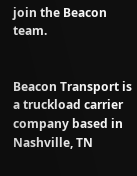join the Beacon team.


Beacon Transport is a truckload carrier company based in Nashville, TN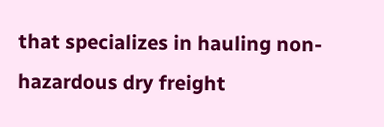that specializes in hauling non-hazardous dry freight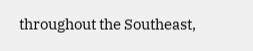throughout the Southeast,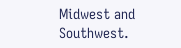Midwest and Southwest.